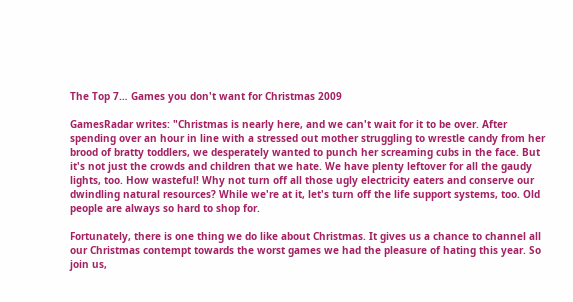The Top 7… Games you don't want for Christmas 2009

GamesRadar writes: "Christmas is nearly here, and we can't wait for it to be over. After spending over an hour in line with a stressed out mother struggling to wrestle candy from her brood of bratty toddlers, we desperately wanted to punch her screaming cubs in the face. But it's not just the crowds and children that we hate. We have plenty leftover for all the gaudy lights, too. How wasteful! Why not turn off all those ugly electricity eaters and conserve our dwindling natural resources? While we're at it, let's turn off the life support systems, too. Old people are always so hard to shop for.

Fortunately, there is one thing we do like about Christmas. It gives us a chance to channel all our Christmas contempt towards the worst games we had the pleasure of hating this year. So join us,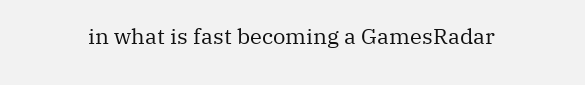in what is fast becoming a GamesRadar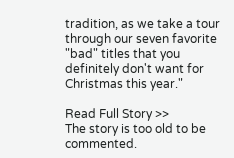tradition, as we take a tour through our seven favorite "bad" titles that you definitely don't want for Christmas this year."

Read Full Story >>
The story is too old to be commented.